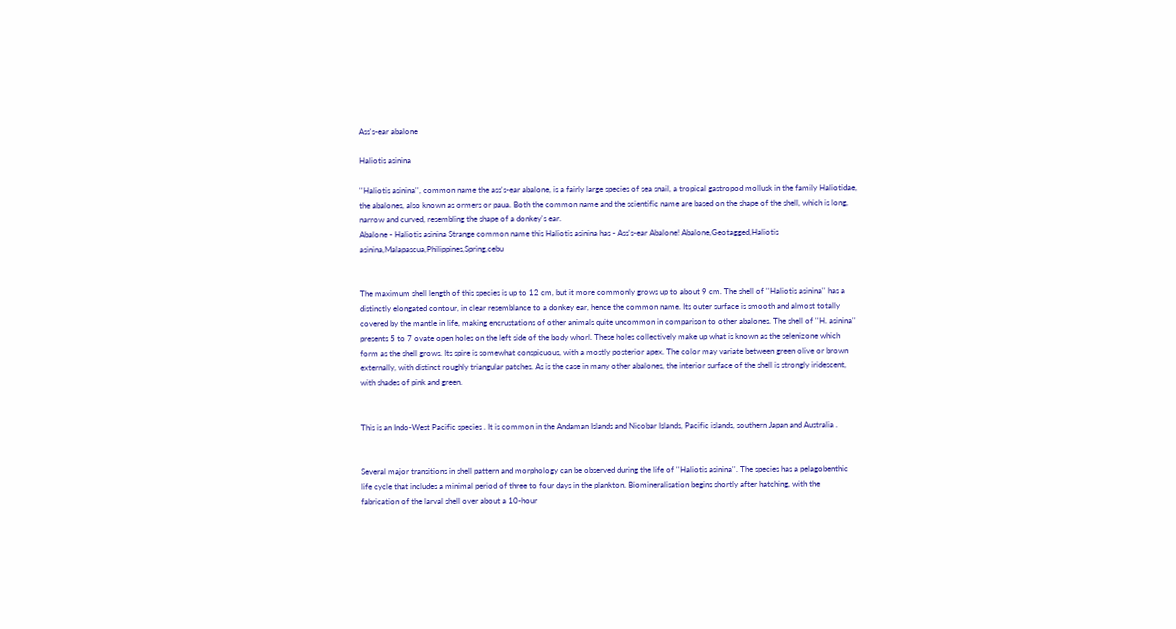Ass's-ear abalone

Haliotis asinina

''Haliotis asinina'', common name the ass's-ear abalone, is a fairly large species of sea snail, a tropical gastropod mollusk in the family Haliotidae, the abalones, also known as ormers or paua. Both the common name and the scientific name are based on the shape of the shell, which is long, narrow and curved, resembling the shape of a donkey's ear.
Abalone - Haliotis asinina Strange common name this Haliotis asinina has - Ass's-ear Abalone! Abalone,Geotagged,Haliotis asinina,Malapascua,Philippines,Spring,cebu


The maximum shell length of this species is up to 12 cm, but it more commonly grows up to about 9 cm. The shell of ''Haliotis asinina'' has a distinctly elongated contour, in clear resemblance to a donkey ear, hence the common name. Its outer surface is smooth and almost totally covered by the mantle in life, making encrustations of other animals quite uncommon in comparison to other abalones. The shell of ''H. asinina'' presents 5 to 7 ovate open holes on the left side of the body whorl. These holes collectively make up what is known as the selenizone which form as the shell grows. Its spire is somewhat conspicuous, with a mostly posterior apex. The color may variate between green olive or brown externally, with distinct roughly triangular patches. As is the case in many other abalones, the interior surface of the shell is strongly iridescent, with shades of pink and green.


This is an Indo-West Pacific species . It is common in the Andaman Islands and Nicobar Islands, Pacific islands, southern Japan and Australia .


Several major transitions in shell pattern and morphology can be observed during the life of ''Haliotis asinina''. The species has a pelagobenthic life cycle that includes a minimal period of three to four days in the plankton. Biomineralisation begins shortly after hatching, with the fabrication of the larval shell over about a 10-hour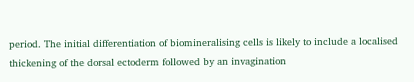period. The initial differentiation of biomineralising cells is likely to include a localised thickening of the dorsal ectoderm followed by an invagination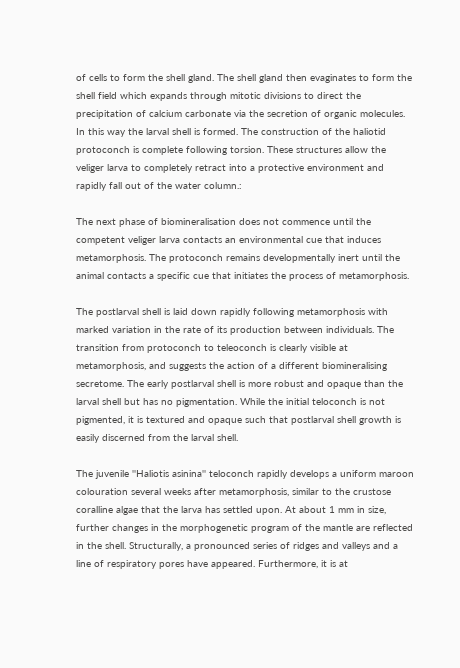of cells to form the shell gland. The shell gland then evaginates to form the shell field which expands through mitotic divisions to direct the precipitation of calcium carbonate via the secretion of organic molecules. In this way the larval shell is formed. The construction of the haliotid protoconch is complete following torsion. These structures allow the veliger larva to completely retract into a protective environment and rapidly fall out of the water column.:

The next phase of biomineralisation does not commence until the competent veliger larva contacts an environmental cue that induces metamorphosis. The protoconch remains developmentally inert until the animal contacts a specific cue that initiates the process of metamorphosis.

The postlarval shell is laid down rapidly following metamorphosis with marked variation in the rate of its production between individuals. The transition from protoconch to teleoconch is clearly visible at metamorphosis, and suggests the action of a different biomineralising secretome. The early postlarval shell is more robust and opaque than the larval shell but has no pigmentation. While the initial teloconch is not pigmented, it is textured and opaque such that postlarval shell growth is easily discerned from the larval shell.

The juvenile ''Haliotis asinina'' teloconch rapidly develops a uniform maroon colouration several weeks after metamorphosis, similar to the crustose coralline algae that the larva has settled upon. At about 1 mm in size, further changes in the morphogenetic program of the mantle are reflected in the shell. Structurally, a pronounced series of ridges and valleys and a line of respiratory pores have appeared. Furthermore, it is at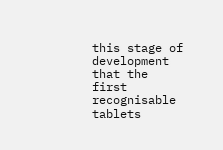this stage of development that the first recognisable tablets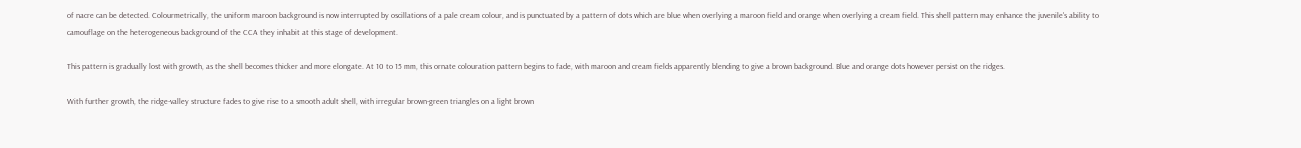of nacre can be detected. Colourmetrically, the uniform maroon background is now interrupted by oscillations of a pale cream colour, and is punctuated by a pattern of dots which are blue when overlying a maroon field and orange when overlying a cream field. This shell pattern may enhance the juvenile's ability to camouflage on the heterogeneous background of the CCA they inhabit at this stage of development.

This pattern is gradually lost with growth, as the shell becomes thicker and more elongate. At 10 to 15 mm, this ornate colouration pattern begins to fade, with maroon and cream fields apparently blending to give a brown background. Blue and orange dots however persist on the ridges.

With further growth, the ridge-valley structure fades to give rise to a smooth adult shell, with irregular brown-green triangles on a light brown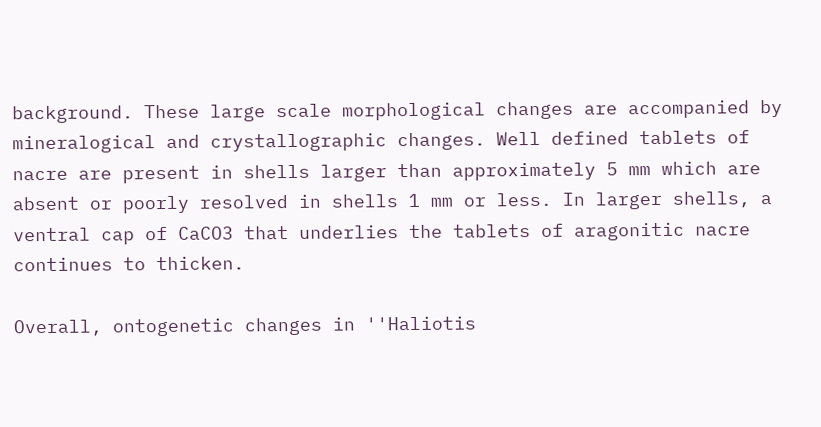background. These large scale morphological changes are accompanied by mineralogical and crystallographic changes. Well defined tablets of nacre are present in shells larger than approximately 5 mm which are absent or poorly resolved in shells 1 mm or less. In larger shells, a ventral cap of CaCO3 that underlies the tablets of aragonitic nacre continues to thicken.

Overall, ontogenetic changes in ''Haliotis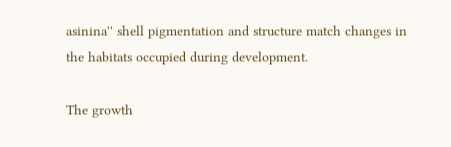asinina'' shell pigmentation and structure match changes in the habitats occupied during development.

The growth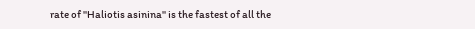rate of ''Haliotis asinina'' is the fastest of all the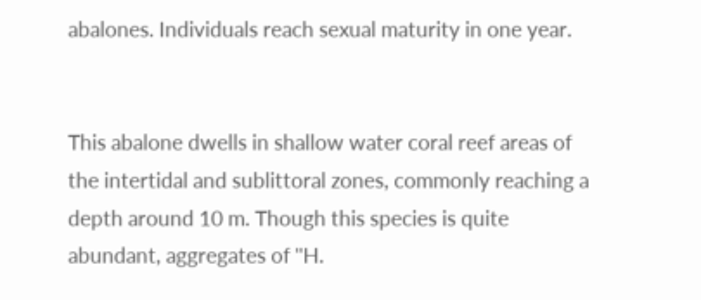abalones. Individuals reach sexual maturity in one year.


This abalone dwells in shallow water coral reef areas of the intertidal and sublittoral zones, commonly reaching a depth around 10 m. Though this species is quite abundant, aggregates of ''H.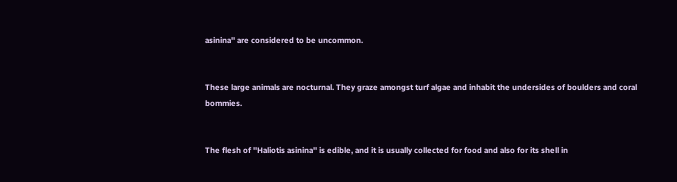asinina'' are considered to be uncommon.


These large animals are nocturnal. They graze amongst turf algae and inhabit the undersides of boulders and coral bommies.


The flesh of ''Haliotis asinina'' is edible, and it is usually collected for food and also for its shell in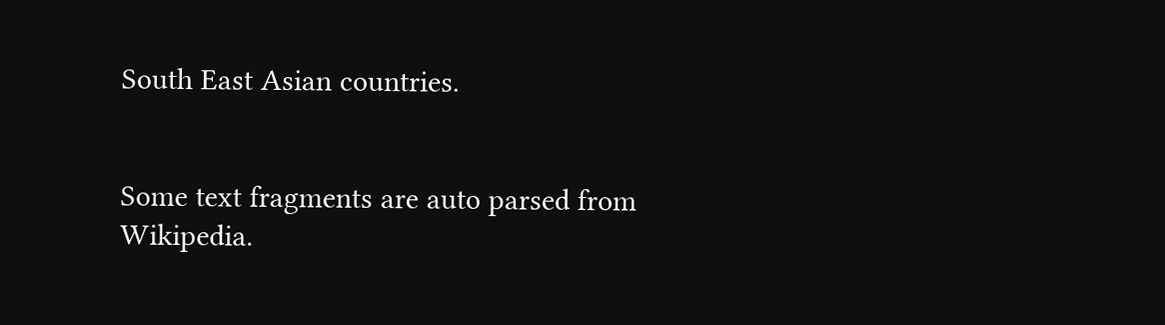South East Asian countries.


Some text fragments are auto parsed from Wikipedia.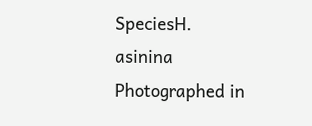SpeciesH. asinina
Photographed in